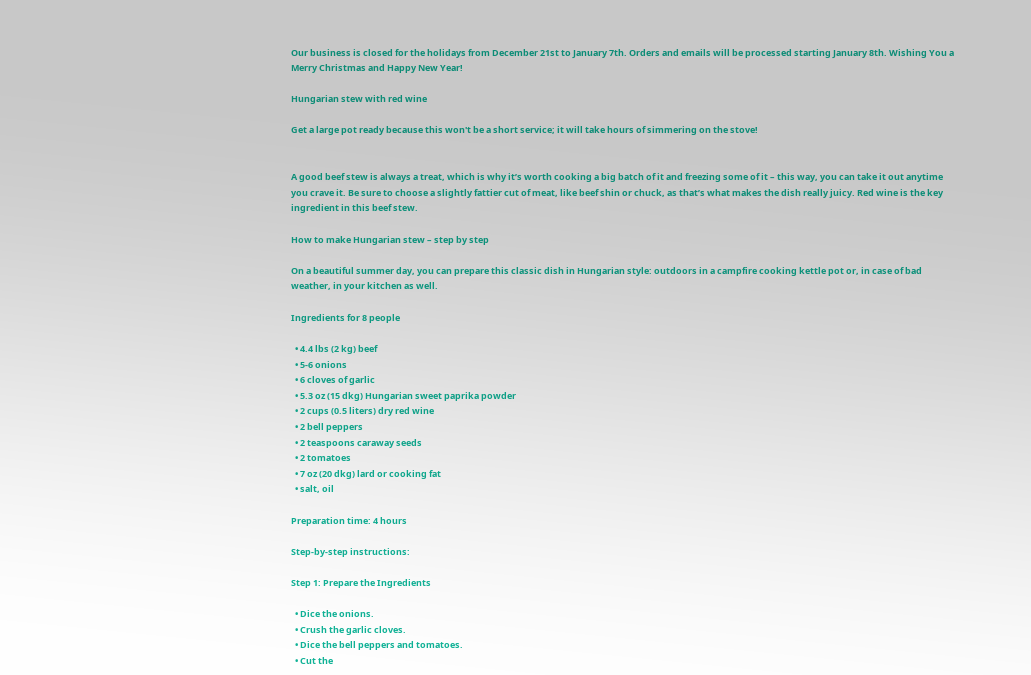Our business is closed for the holidays from December 21st to January 7th. Orders and emails will be processed starting January 8th. Wishing You a Merry Christmas and Happy New Year!

Hungarian stew with red wine

Get a large pot ready because this won't be a short service; it will take hours of simmering on the stove!


A good beef stew is always a treat, which is why it’s worth cooking a big batch of it and freezing some of it – this way, you can take it out anytime you crave it. Be sure to choose a slightly fattier cut of meat, like beef shin or chuck, as that’s what makes the dish really juicy. Red wine is the key ingredient in this beef stew.

How to make Hungarian stew – step by step

On a beautiful summer day, you can prepare this classic dish in Hungarian style: outdoors in a campfire cooking kettle pot or, in case of bad weather, in your kitchen as well.

Ingredients for 8 people

  • 4.4 lbs (2 kg) beef
  • 5-6 onions
  • 6 cloves of garlic
  • 5.3 oz (15 dkg) Hungarian sweet paprika powder
  • 2 cups (0.5 liters) dry red wine
  • 2 bell peppers
  • 2 teaspoons caraway seeds
  • 2 tomatoes
  • 7 oz (20 dkg) lard or cooking fat
  • salt, oil

Preparation time: 4 hours

Step-by-step instructions:

Step 1: Prepare the Ingredients

  • Dice the onions.
  • Crush the garlic cloves.
  • Dice the bell peppers and tomatoes.
  • Cut the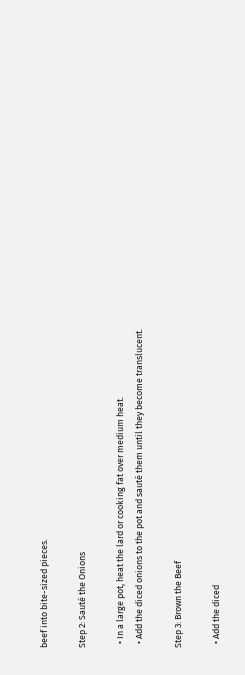beef into bite-sized pieces.

Step 2: Sauté the Onions

  • In a large pot, heat the lard or cooking fat over medium heat.
  • Add the diced onions to the pot and sauté them until they become translucent.

Step 3: Brown the Beef

  • Add the diced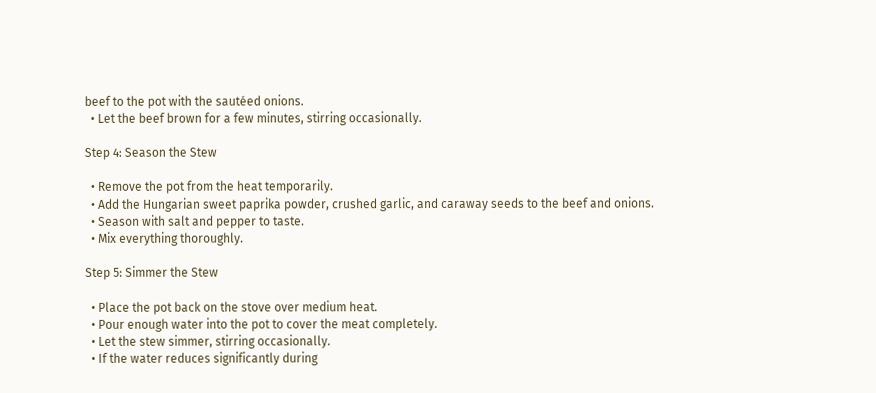beef to the pot with the sautéed onions.
  • Let the beef brown for a few minutes, stirring occasionally.

Step 4: Season the Stew

  • Remove the pot from the heat temporarily.
  • Add the Hungarian sweet paprika powder, crushed garlic, and caraway seeds to the beef and onions.
  • Season with salt and pepper to taste.
  • Mix everything thoroughly.

Step 5: Simmer the Stew

  • Place the pot back on the stove over medium heat.
  • Pour enough water into the pot to cover the meat completely.
  • Let the stew simmer, stirring occasionally.
  • If the water reduces significantly during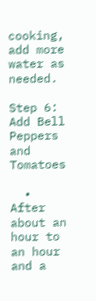cooking, add more water as needed.

Step 6: Add Bell Peppers and Tomatoes

  • After about an hour to an hour and a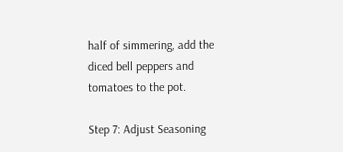half of simmering, add the diced bell peppers and tomatoes to the pot.

Step 7: Adjust Seasoning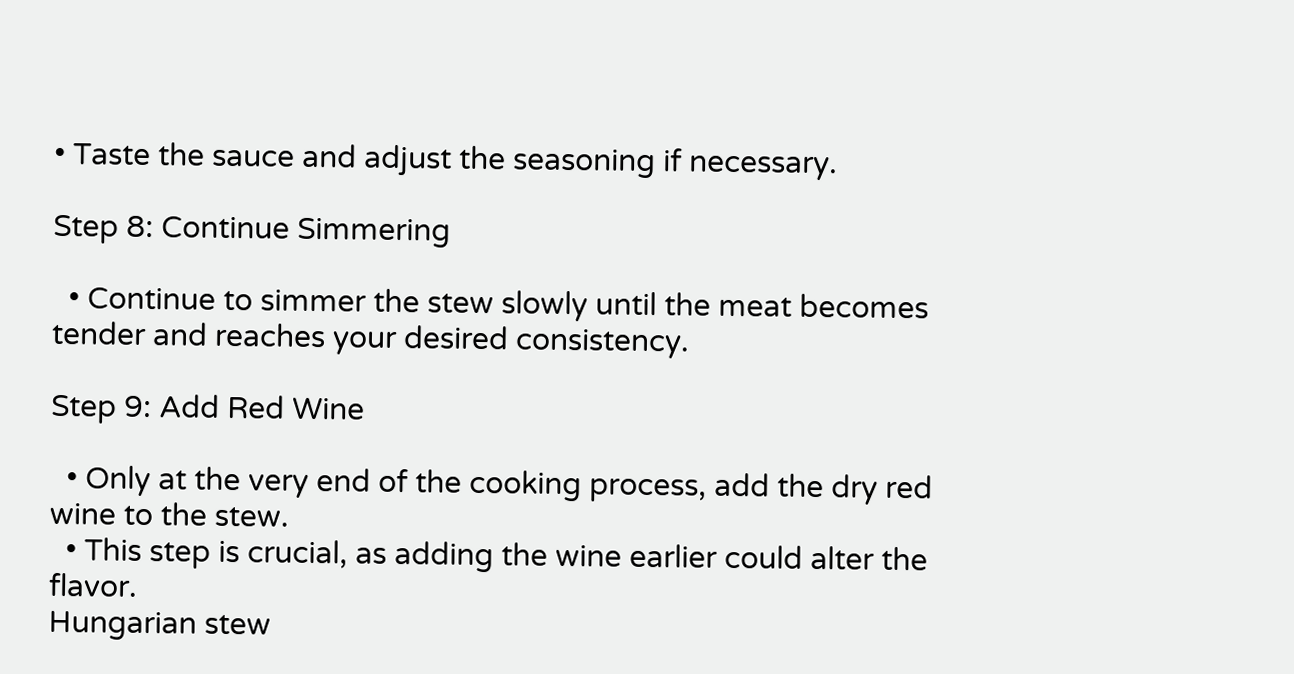• Taste the sauce and adjust the seasoning if necessary.

Step 8: Continue Simmering

  • Continue to simmer the stew slowly until the meat becomes tender and reaches your desired consistency.

Step 9: Add Red Wine

  • Only at the very end of the cooking process, add the dry red wine to the stew.
  • This step is crucial, as adding the wine earlier could alter the flavor.
Hungarian stew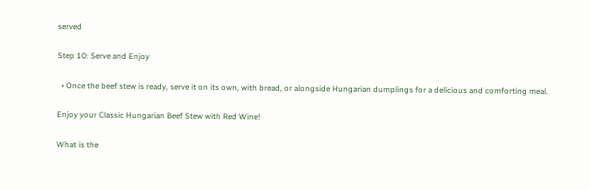served

Step 10: Serve and Enjoy

  • Once the beef stew is ready, serve it on its own, with bread, or alongside Hungarian dumplings for a delicious and comforting meal.

Enjoy your Classic Hungarian Beef Stew with Red Wine!

What is the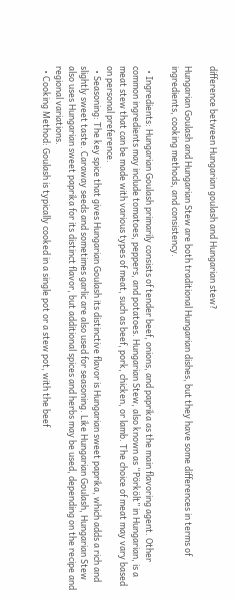difference between Hungarian goulash and Hungarian stew?

Hungarian Goulash and Hungarian Stew are both traditional Hungarian dishes, but they have some differences in terms of ingredients, cooking methods, and consistency.

  • Ingredients: Hungarian Goulash primarily consists of tender beef, onions, and paprika as the main flavoring agent. Other common ingredients may include tomatoes, peppers, and potatoes. Hungarian Stew, also known as “Pörkölt” in Hungarian, is a meat stew that can be made with various types of meat, such as beef, pork, chicken, or lamb. The choice of meat may vary based on personal preference.
  • Seasoning: The key spice that gives Hungarian Goulash its distinctive flavor is Hungarian sweet paprika, which adds a rich and slightly sweet taste. Caraway seeds and sometimes garlic are also used for seasoning. Like Hungarian Goulash, Hungarian Stew also uses Hungarian sweet paprika for its distinct flavor, but additional spices and herbs may be used, depending on the recipe and regional variations.
  • Cooking Method: Goulash is typically cooked in a single pot or a stew pot, with the beef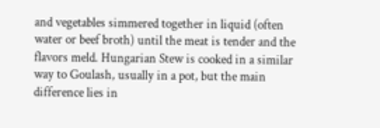and vegetables simmered together in liquid (often water or beef broth) until the meat is tender and the flavors meld. Hungarian Stew is cooked in a similar way to Goulash, usually in a pot, but the main difference lies in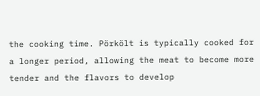the cooking time. Pörkölt is typically cooked for a longer period, allowing the meat to become more tender and the flavors to develop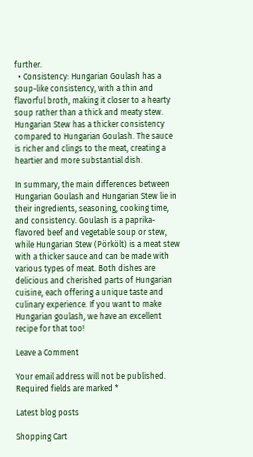further.
  • Consistency: Hungarian Goulash has a soup-like consistency, with a thin and flavorful broth, making it closer to a hearty soup rather than a thick and meaty stew. Hungarian Stew has a thicker consistency compared to Hungarian Goulash. The sauce is richer and clings to the meat, creating a heartier and more substantial dish.

In summary, the main differences between Hungarian Goulash and Hungarian Stew lie in their ingredients, seasoning, cooking time, and consistency. Goulash is a paprika-flavored beef and vegetable soup or stew, while Hungarian Stew (Pörkölt) is a meat stew with a thicker sauce and can be made with various types of meat. Both dishes are delicious and cherished parts of Hungarian cuisine, each offering a unique taste and culinary experience. If you want to make Hungarian goulash, we have an excellent recipe for that too!

Leave a Comment

Your email address will not be published. Required fields are marked *

Latest blog posts

Shopping Cart